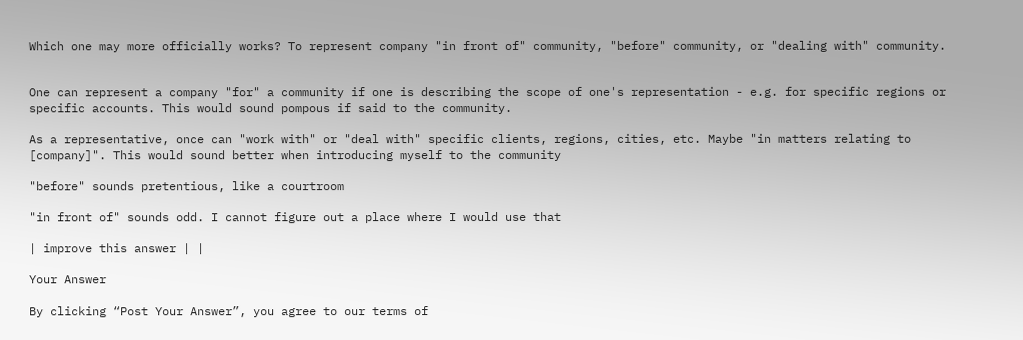Which one may more officially works? To represent company "in front of" community, "before" community, or "dealing with" community.


One can represent a company "for" a community if one is describing the scope of one's representation - e.g. for specific regions or specific accounts. This would sound pompous if said to the community.

As a representative, once can "work with" or "deal with" specific clients, regions, cities, etc. Maybe "in matters relating to [company]". This would sound better when introducing myself to the community

"before" sounds pretentious, like a courtroom

"in front of" sounds odd. I cannot figure out a place where I would use that

| improve this answer | |

Your Answer

By clicking “Post Your Answer”, you agree to our terms of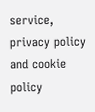service, privacy policy and cookie policy